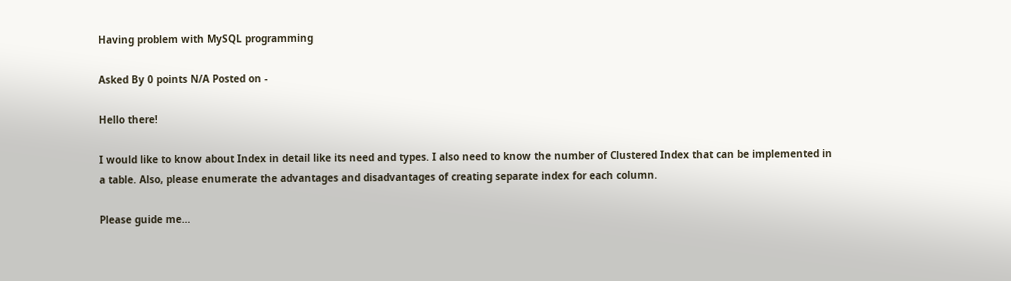Having problem with MySQL programming

Asked By 0 points N/A Posted on -

Hello there!

I would like to know about Index in detail like its need and types. I also need to know the number of Clustered Index that can be implemented in a table. Also, please enumerate the advantages and disadvantages of creating separate index for each column.

Please guide me…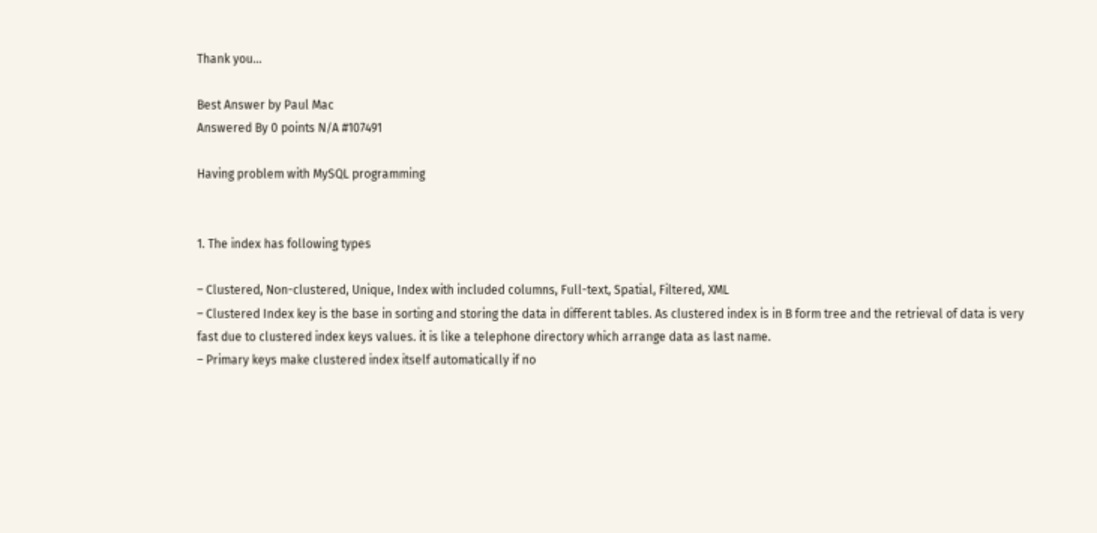Thank you…

Best Answer by Paul Mac
Answered By 0 points N/A #107491

Having problem with MySQL programming


1. The index has following types

– Clustered, Non-clustered, Unique, Index with included columns, Full-text, Spatial, Filtered, XML
– Clustered Index key is the base in sorting and storing the data in different tables. As clustered index is in B form tree and the retrieval of data is very fast due to clustered index keys values. it is like a telephone directory which arrange data as last name.
– Primary keys make clustered index itself automatically if no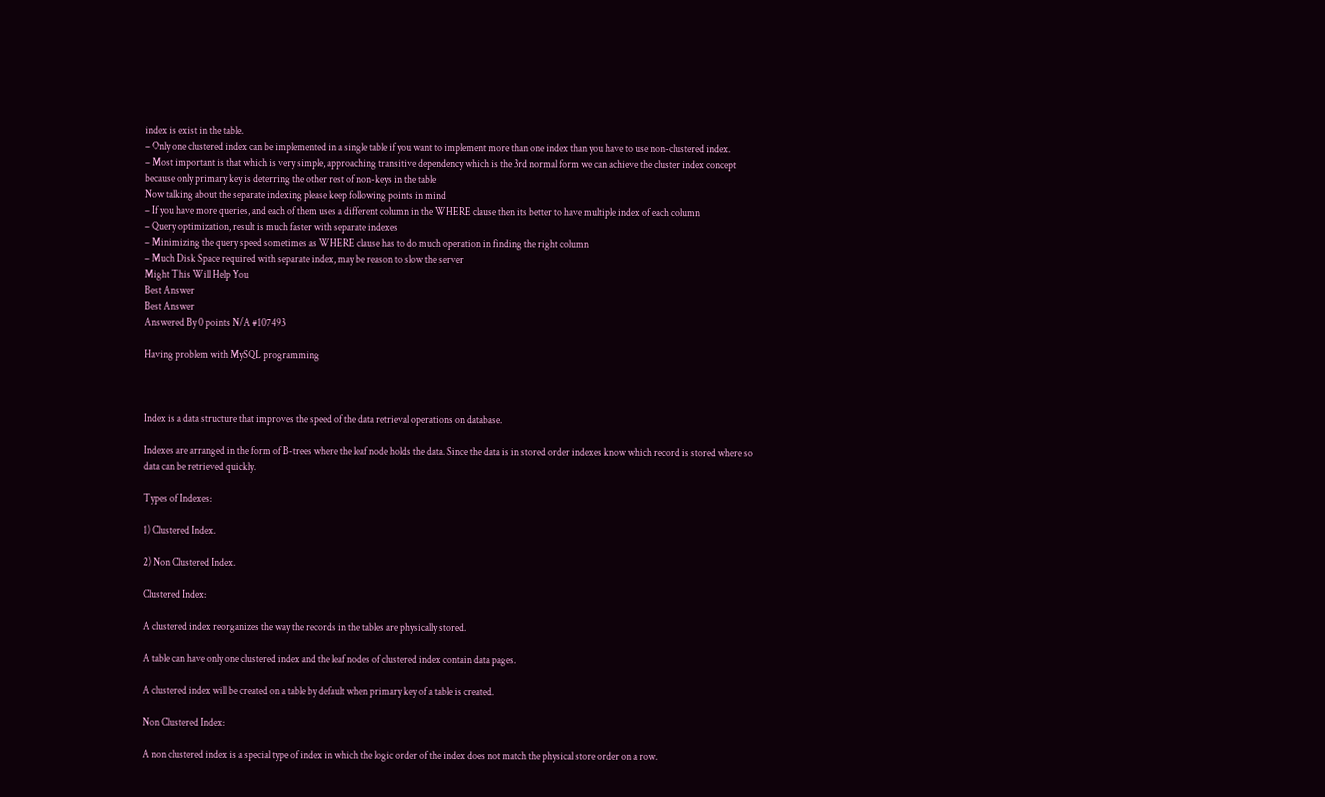index is exist in the table.
– Only one clustered index can be implemented in a single table if you want to implement more than one index than you have to use non-clustered index.
– Most important is that which is very simple, approaching transitive dependency which is the 3rd normal form we can achieve the cluster index concept because only primary key is deterring the other rest of non-keys in the table
Now talking about the separate indexing please keep following points in mind
– If you have more queries, and each of them uses a different column in the WHERE clause then its better to have multiple index of each column
– Query optimization, result is much faster with separate indexes
– Minimizing the query speed sometimes as WHERE clause has to do much operation in finding the right column
– Much Disk Space required with separate index, may be reason to slow the server
Might This Will Help You
Best Answer
Best Answer
Answered By 0 points N/A #107493

Having problem with MySQL programming



Index is a data structure that improves the speed of the data retrieval operations on database.

Indexes are arranged in the form of B-trees where the leaf node holds the data. Since the data is in stored order indexes know which record is stored where so data can be retrieved quickly.

Types of Indexes:

1) Clustered Index.

2) Non Clustered Index.

Clustered Index:

A clustered index reorganizes the way the records in the tables are physically stored.

A table can have only one clustered index and the leaf nodes of clustered index contain data pages.

A clustered index will be created on a table by default when primary key of a table is created.

Non Clustered Index:

A non clustered index is a special type of index in which the logic order of the index does not match the physical store order on a row.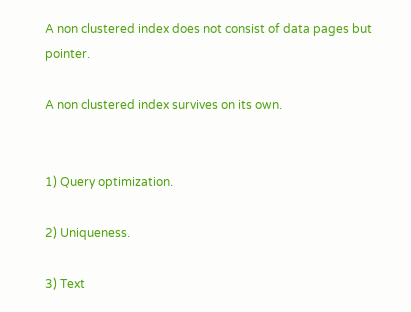A non clustered index does not consist of data pages but pointer.

A non clustered index survives on its own.


1) Query optimization.

2) Uniqueness.

3) Text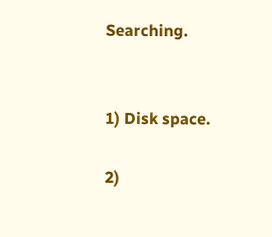Searching.


1) Disk space.

2)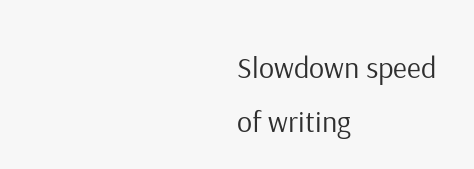Slowdown speed of writing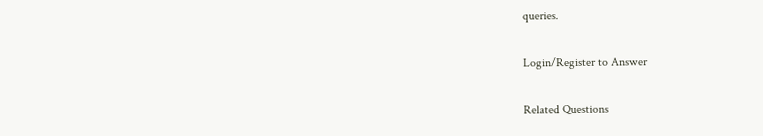queries.

Login/Register to Answer

Related Questions